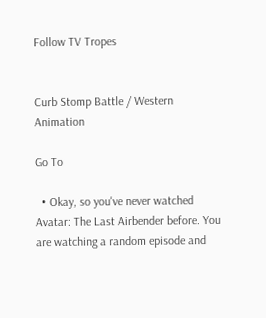Follow TV Tropes


Curb Stomp Battle / Western Animation

Go To

  • Okay, so you've never watched Avatar: The Last Airbender before. You are watching a random episode and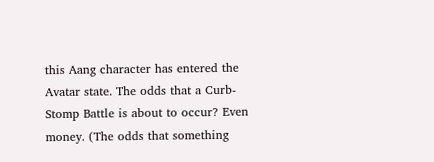this Aang character has entered the Avatar state. The odds that a Curb-Stomp Battle is about to occur? Even money. (The odds that something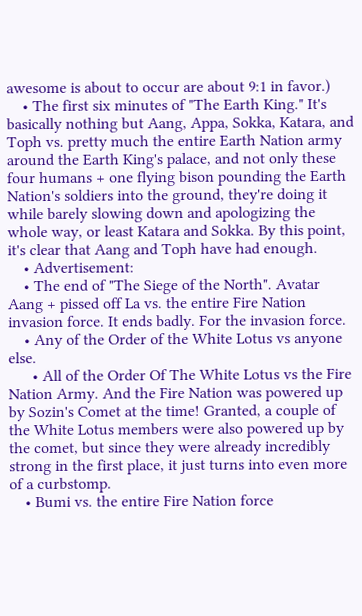awesome is about to occur are about 9:1 in favor.)
    • The first six minutes of "The Earth King." It's basically nothing but Aang, Appa, Sokka, Katara, and Toph vs. pretty much the entire Earth Nation army around the Earth King's palace, and not only these four humans + one flying bison pounding the Earth Nation's soldiers into the ground, they're doing it while barely slowing down and apologizing the whole way, or least Katara and Sokka. By this point, it's clear that Aang and Toph have had enough.
    • Advertisement:
    • The end of "The Siege of the North". Avatar Aang + pissed off La vs. the entire Fire Nation invasion force. It ends badly. For the invasion force.
    • Any of the Order of the White Lotus vs anyone else.
      • All of the Order Of The White Lotus vs the Fire Nation Army. And the Fire Nation was powered up by Sozin's Comet at the time! Granted, a couple of the White Lotus members were also powered up by the comet, but since they were already incredibly strong in the first place, it just turns into even more of a curbstomp.
    • Bumi vs. the entire Fire Nation force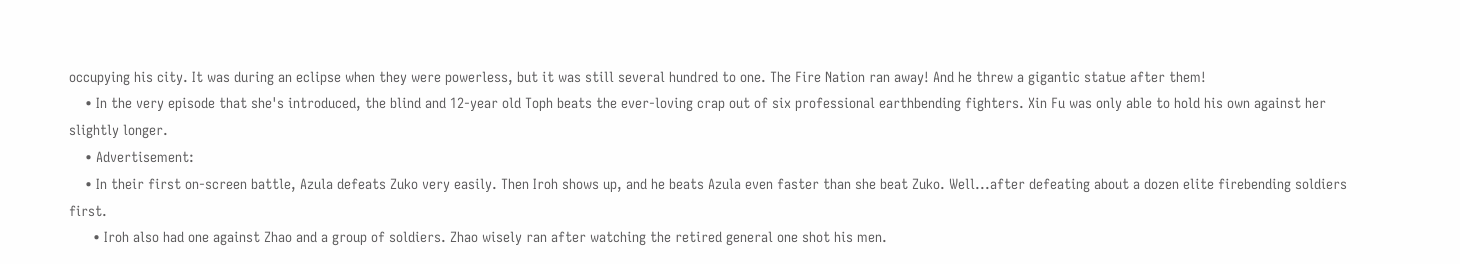occupying his city. It was during an eclipse when they were powerless, but it was still several hundred to one. The Fire Nation ran away! And he threw a gigantic statue after them!
    • In the very episode that she's introduced, the blind and 12-year old Toph beats the ever-loving crap out of six professional earthbending fighters. Xin Fu was only able to hold his own against her slightly longer.
    • Advertisement:
    • In their first on-screen battle, Azula defeats Zuko very easily. Then Iroh shows up, and he beats Azula even faster than she beat Zuko. Well...after defeating about a dozen elite firebending soldiers first.
      • Iroh also had one against Zhao and a group of soldiers. Zhao wisely ran after watching the retired general one shot his men.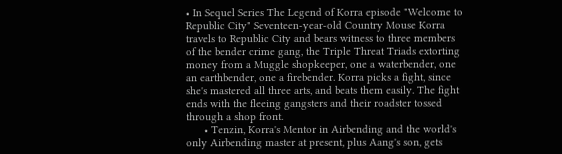• In Sequel Series The Legend of Korra episode "Welcome to Republic City" Seventeen-year-old Country Mouse Korra travels to Republic City and bears witness to three members of the bender crime gang, the Triple Threat Triads extorting money from a Muggle shopkeeper, one a waterbender, one an earthbender, one a firebender. Korra picks a fight, since she's mastered all three arts, and beats them easily. The fight ends with the fleeing gangsters and their roadster tossed through a shop front.
      • Tenzin, Korra's Mentor in Airbending and the world's only Airbending master at present, plus Aang's son, gets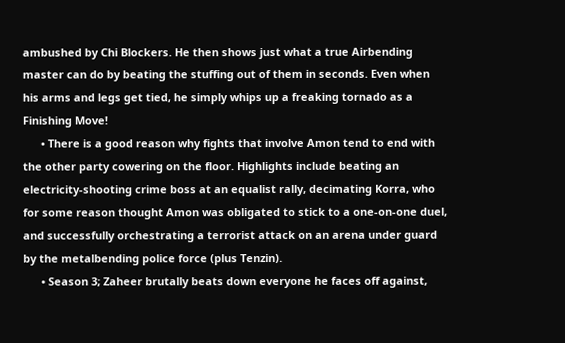ambushed by Chi Blockers. He then shows just what a true Airbending master can do by beating the stuffing out of them in seconds. Even when his arms and legs get tied, he simply whips up a freaking tornado as a Finishing Move!
      • There is a good reason why fights that involve Amon tend to end with the other party cowering on the floor. Highlights include beating an electricity-shooting crime boss at an equalist rally, decimating Korra, who for some reason thought Amon was obligated to stick to a one-on-one duel, and successfully orchestrating a terrorist attack on an arena under guard by the metalbending police force (plus Tenzin).
      • Season 3; Zaheer brutally beats down everyone he faces off against,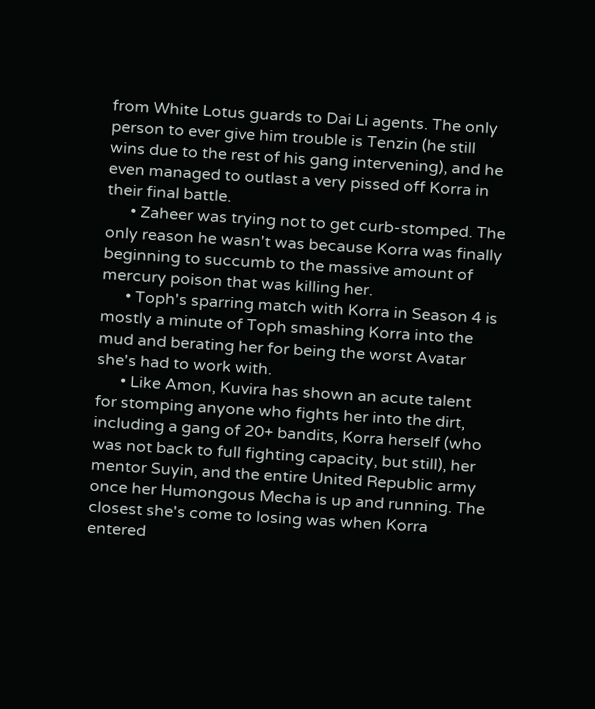from White Lotus guards to Dai Li agents. The only person to ever give him trouble is Tenzin (he still wins due to the rest of his gang intervening), and he even managed to outlast a very pissed off Korra in their final battle.
      • Zaheer was trying not to get curb-stomped. The only reason he wasn't was because Korra was finally beginning to succumb to the massive amount of mercury poison that was killing her.
      • Toph's sparring match with Korra in Season 4 is mostly a minute of Toph smashing Korra into the mud and berating her for being the worst Avatar she's had to work with.
      • Like Amon, Kuvira has shown an acute talent for stomping anyone who fights her into the dirt, including a gang of 20+ bandits, Korra herself (who was not back to full fighting capacity, but still), her mentor Suyin, and the entire United Republic army once her Humongous Mecha is up and running. The closest she's come to losing was when Korra entered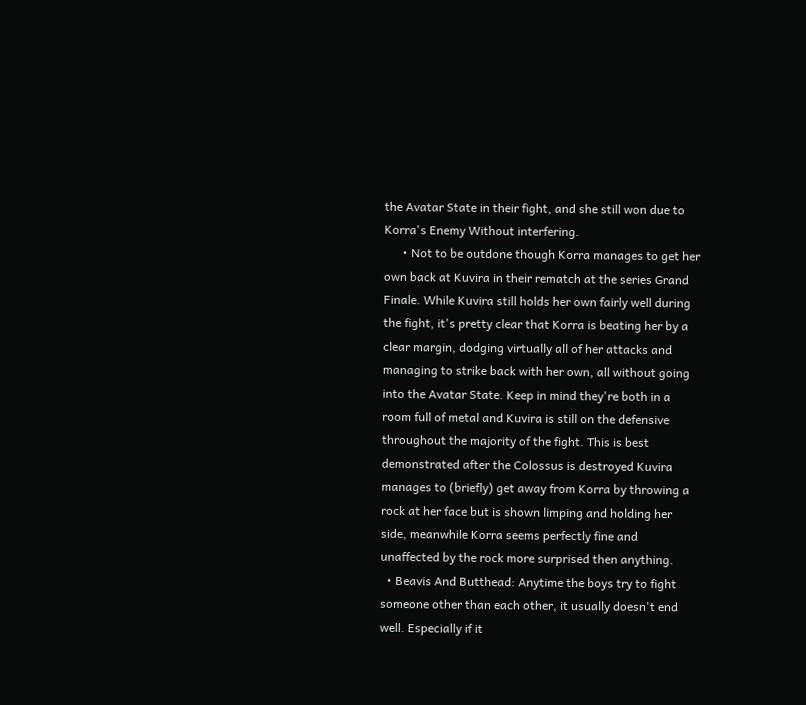the Avatar State in their fight, and she still won due to Korra's Enemy Without interfering.
      • Not to be outdone though Korra manages to get her own back at Kuvira in their rematch at the series Grand Finale. While Kuvira still holds her own fairly well during the fight, it's pretty clear that Korra is beating her by a clear margin, dodging virtually all of her attacks and managing to strike back with her own, all without going into the Avatar State. Keep in mind they're both in a room full of metal and Kuvira is still on the defensive throughout the majority of the fight. This is best demonstrated after the Colossus is destroyed Kuvira manages to (briefly) get away from Korra by throwing a rock at her face but is shown limping and holding her side, meanwhile Korra seems perfectly fine and unaffected by the rock more surprised then anything.
  • Beavis And Butthead: Anytime the boys try to fight someone other than each other, it usually doesn't end well. Especially if it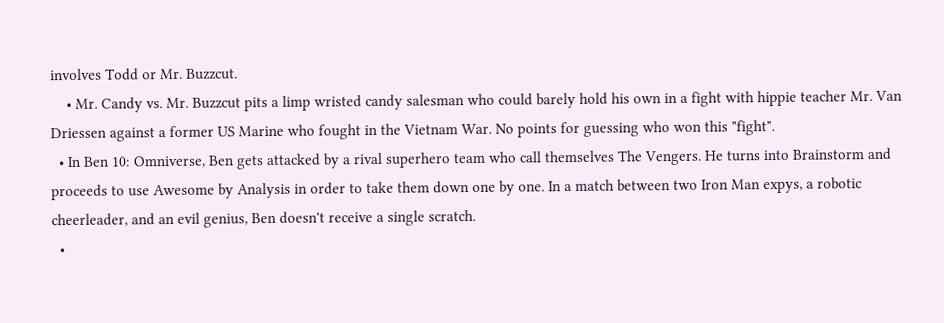involves Todd or Mr. Buzzcut.
    • Mr. Candy vs. Mr. Buzzcut pits a limp wristed candy salesman who could barely hold his own in a fight with hippie teacher Mr. Van Driessen against a former US Marine who fought in the Vietnam War. No points for guessing who won this "fight".
  • In Ben 10: Omniverse, Ben gets attacked by a rival superhero team who call themselves The Vengers. He turns into Brainstorm and proceeds to use Awesome by Analysis in order to take them down one by one. In a match between two Iron Man expys, a robotic cheerleader, and an evil genius, Ben doesn't receive a single scratch.
  •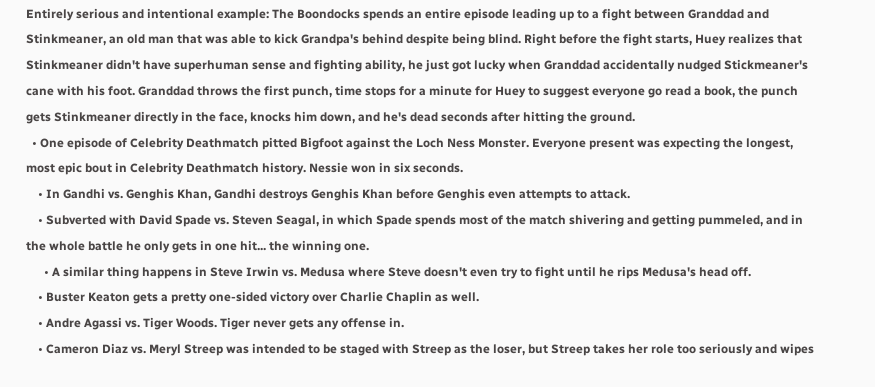Entirely serious and intentional example: The Boondocks spends an entire episode leading up to a fight between Granddad and Stinkmeaner, an old man that was able to kick Grandpa's behind despite being blind. Right before the fight starts, Huey realizes that Stinkmeaner didn't have superhuman sense and fighting ability, he just got lucky when Granddad accidentally nudged Stickmeaner's cane with his foot. Granddad throws the first punch, time stops for a minute for Huey to suggest everyone go read a book, the punch gets Stinkmeaner directly in the face, knocks him down, and he's dead seconds after hitting the ground.
  • One episode of Celebrity Deathmatch pitted Bigfoot against the Loch Ness Monster. Everyone present was expecting the longest, most epic bout in Celebrity Deathmatch history. Nessie won in six seconds.
    • In Gandhi vs. Genghis Khan, Gandhi destroys Genghis Khan before Genghis even attempts to attack.
    • Subverted with David Spade vs. Steven Seagal, in which Spade spends most of the match shivering and getting pummeled, and in the whole battle he only gets in one hit... the winning one.
      • A similar thing happens in Steve Irwin vs. Medusa where Steve doesn't even try to fight until he rips Medusa's head off.
    • Buster Keaton gets a pretty one-sided victory over Charlie Chaplin as well.
    • Andre Agassi vs. Tiger Woods. Tiger never gets any offense in.
    • Cameron Diaz vs. Meryl Streep was intended to be staged with Streep as the loser, but Streep takes her role too seriously and wipes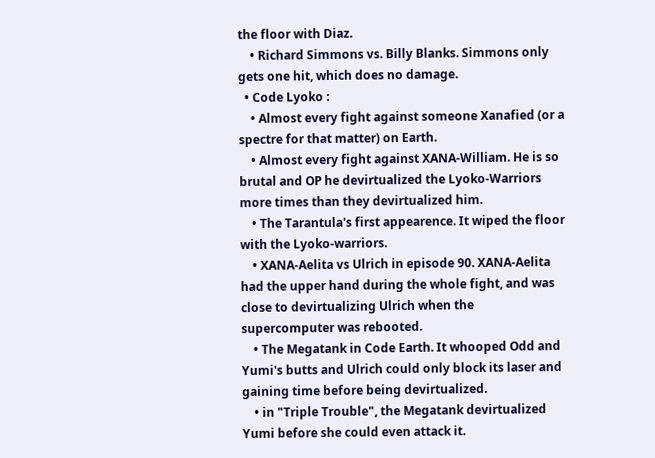the floor with Diaz.
    • Richard Simmons vs. Billy Blanks. Simmons only gets one hit, which does no damage.
  • Code Lyoko :
    • Almost every fight against someone Xanafied (or a spectre for that matter) on Earth.
    • Almost every fight against XANA-William. He is so brutal and OP he devirtualized the Lyoko-Warriors more times than they devirtualized him.
    • The Tarantula's first appearence. It wiped the floor with the Lyoko-warriors.
    • XANA-Aelita vs Ulrich in episode 90. XANA-Aelita had the upper hand during the whole fight, and was close to devirtualizing Ulrich when the supercomputer was rebooted.
    • The Megatank in Code Earth. It whooped Odd and Yumi's butts and Ulrich could only block its laser and gaining time before being devirtualized.
    • in "Triple Trouble", the Megatank devirtualized Yumi before she could even attack it.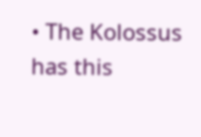• The Kolossus has this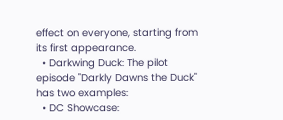effect on everyone, starting from its first appearance.
  • Darkwing Duck: The pilot episode "Darkly Dawns the Duck" has two examples:
  • DC Showcase: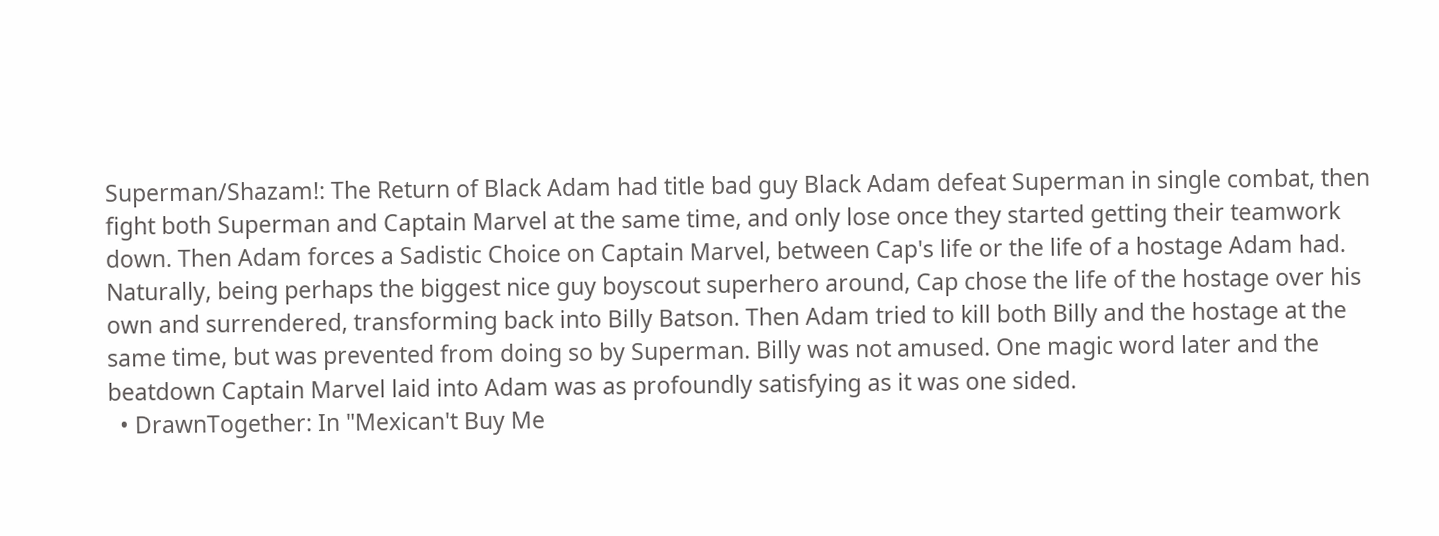Superman/Shazam!: The Return of Black Adam had title bad guy Black Adam defeat Superman in single combat, then fight both Superman and Captain Marvel at the same time, and only lose once they started getting their teamwork down. Then Adam forces a Sadistic Choice on Captain Marvel, between Cap's life or the life of a hostage Adam had. Naturally, being perhaps the biggest nice guy boyscout superhero around, Cap chose the life of the hostage over his own and surrendered, transforming back into Billy Batson. Then Adam tried to kill both Billy and the hostage at the same time, but was prevented from doing so by Superman. Billy was not amused. One magic word later and the beatdown Captain Marvel laid into Adam was as profoundly satisfying as it was one sided.
  • DrawnTogether: In "Mexican't Buy Me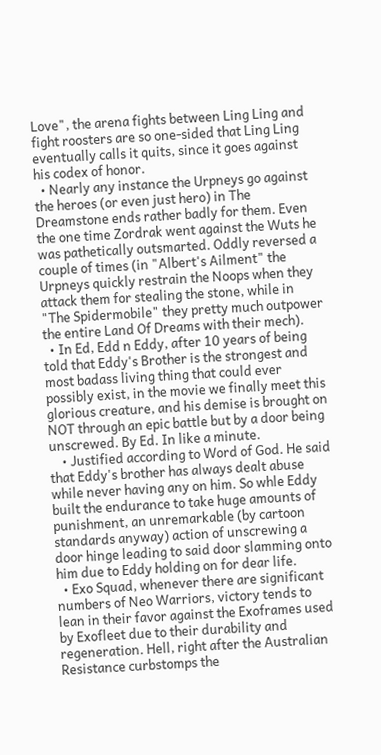Love", the arena fights between Ling Ling and fight roosters are so one-sided that Ling Ling eventually calls it quits, since it goes against his codex of honor.
  • Nearly any instance the Urpneys go against the heroes (or even just hero) in The Dreamstone ends rather badly for them. Even the one time Zordrak went against the Wuts he was pathetically outsmarted. Oddly reversed a couple of times (in "Albert's Ailment" the Urpneys quickly restrain the Noops when they attack them for stealing the stone, while in "The Spidermobile" they pretty much outpower the entire Land Of Dreams with their mech).
  • In Ed, Edd n Eddy, after 10 years of being told that Eddy's Brother is the strongest and most badass living thing that could ever possibly exist, in the movie we finally meet this glorious creature, and his demise is brought on NOT through an epic battle but by a door being unscrewed. By Ed. In like a minute.
    • Justified according to Word of God. He said that Eddy's brother has always dealt abuse while never having any on him. So whle Eddy built the endurance to take huge amounts of punishment, an unremarkable (by cartoon standards anyway) action of unscrewing a door hinge leading to said door slamming onto him due to Eddy holding on for dear life.
  • Exo Squad, whenever there are significant numbers of Neo Warriors, victory tends to lean in their favor against the Exoframes used by Exofleet due to their durability and regeneration. Hell, right after the Australian Resistance curbstomps the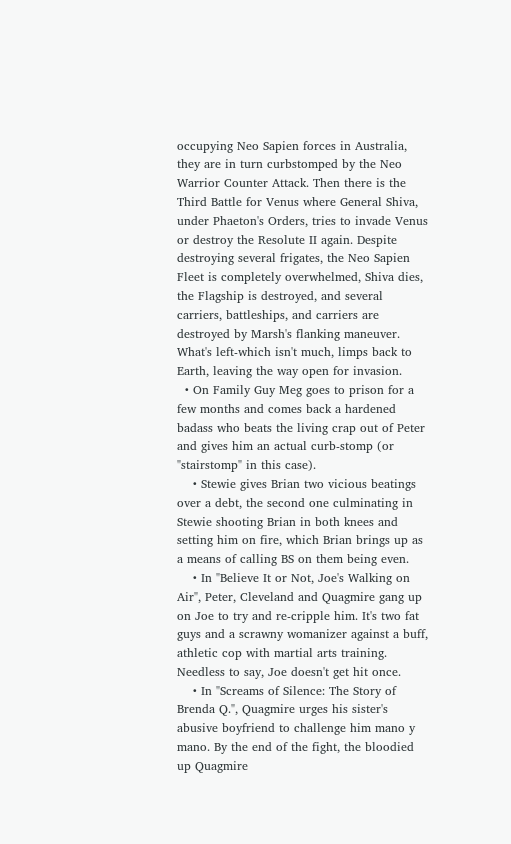occupying Neo Sapien forces in Australia, they are in turn curbstomped by the Neo Warrior Counter Attack. Then there is the Third Battle for Venus where General Shiva, under Phaeton's Orders, tries to invade Venus or destroy the Resolute II again. Despite destroying several frigates, the Neo Sapien Fleet is completely overwhelmed, Shiva dies, the Flagship is destroyed, and several carriers, battleships, and carriers are destroyed by Marsh's flanking maneuver. What's left-which isn't much, limps back to Earth, leaving the way open for invasion.
  • On Family Guy Meg goes to prison for a few months and comes back a hardened badass who beats the living crap out of Peter and gives him an actual curb-stomp (or "stairstomp" in this case).
    • Stewie gives Brian two vicious beatings over a debt, the second one culminating in Stewie shooting Brian in both knees and setting him on fire, which Brian brings up as a means of calling BS on them being even.
    • In "Believe It or Not, Joe's Walking on Air", Peter, Cleveland and Quagmire gang up on Joe to try and re-cripple him. It's two fat guys and a scrawny womanizer against a buff, athletic cop with martial arts training. Needless to say, Joe doesn't get hit once.
    • In "Screams of Silence: The Story of Brenda Q.", Quagmire urges his sister's abusive boyfriend to challenge him mano y mano. By the end of the fight, the bloodied up Quagmire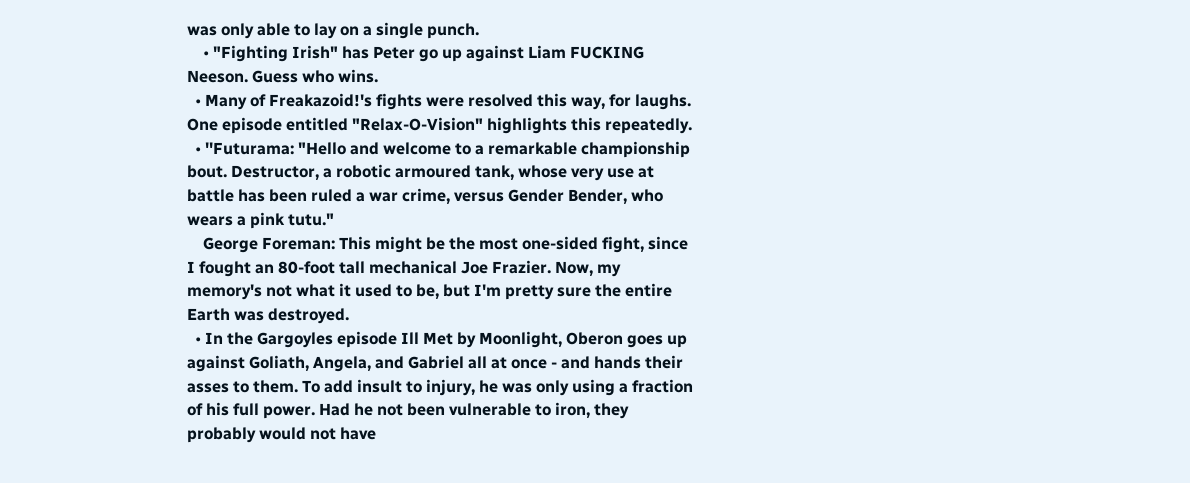was only able to lay on a single punch.
    • "Fighting Irish" has Peter go up against Liam FUCKING Neeson. Guess who wins.
  • Many of Freakazoid!'s fights were resolved this way, for laughs. One episode entitled "Relax-O-Vision" highlights this repeatedly.
  • ''Futurama: "Hello and welcome to a remarkable championship bout. Destructor, a robotic armoured tank, whose very use at battle has been ruled a war crime, versus Gender Bender, who wears a pink tutu."
    George Foreman: This might be the most one-sided fight, since I fought an 80-foot tall mechanical Joe Frazier. Now, my memory's not what it used to be, but I'm pretty sure the entire Earth was destroyed.
  • In the Gargoyles episode Ill Met by Moonlight, Oberon goes up against Goliath, Angela, and Gabriel all at once - and hands their asses to them. To add insult to injury, he was only using a fraction of his full power. Had he not been vulnerable to iron, they probably would not have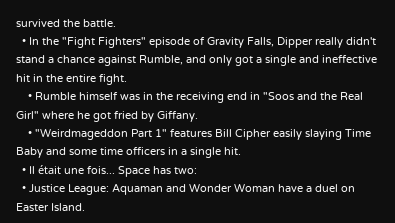survived the battle.
  • In the "Fight Fighters" episode of Gravity Falls, Dipper really didn't stand a chance against Rumble, and only got a single and ineffective hit in the entire fight.
    • Rumble himself was in the receiving end in "Soos and the Real Girl" where he got fried by Giffany.
    • "Weirdmageddon Part 1" features Bill Cipher easily slaying Time Baby and some time officers in a single hit.
  • Il était une fois... Space has two:
  • Justice League: Aquaman and Wonder Woman have a duel on Easter Island.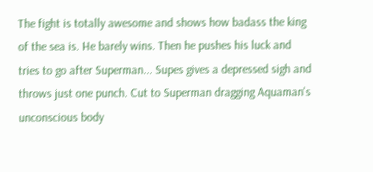The fight is totally awesome and shows how badass the king of the sea is. He barely wins. Then he pushes his luck and tries to go after Superman... Supes gives a depressed sigh and throws just one punch. Cut to Superman dragging Aquaman's unconscious body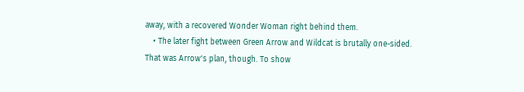away, with a recovered Wonder Woman right behind them.
    • The later fight between Green Arrow and Wildcat is brutally one-sided. That was Arrow's plan, though. To show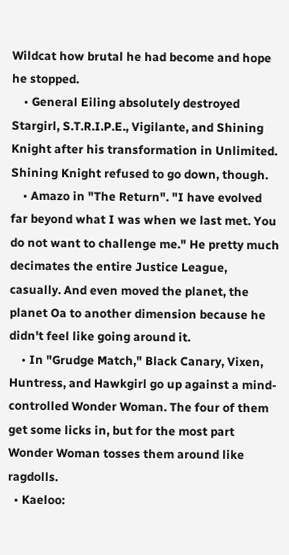Wildcat how brutal he had become and hope he stopped.
    • General Eiling absolutely destroyed Stargirl, S.T.R.I.P.E., Vigilante, and Shining Knight after his transformation in Unlimited. Shining Knight refused to go down, though.
    • Amazo in "The Return". "I have evolved far beyond what I was when we last met. You do not want to challenge me." He pretty much decimates the entire Justice League, casually. And even moved the planet, the planet Oa to another dimension because he didn't feel like going around it.
    • In "Grudge Match," Black Canary, Vixen, Huntress, and Hawkgirl go up against a mind-controlled Wonder Woman. The four of them get some licks in, but for the most part Wonder Woman tosses them around like ragdolls.
  • Kaeloo: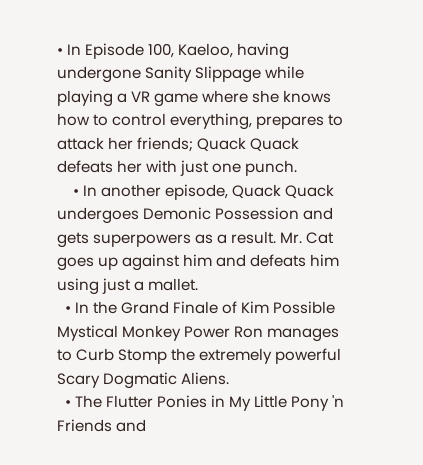• In Episode 100, Kaeloo, having undergone Sanity Slippage while playing a VR game where she knows how to control everything, prepares to attack her friends; Quack Quack defeats her with just one punch.
    • In another episode, Quack Quack undergoes Demonic Possession and gets superpowers as a result. Mr. Cat goes up against him and defeats him using just a mallet.
  • In the Grand Finale of Kim Possible Mystical Monkey Power Ron manages to Curb Stomp the extremely powerful Scary Dogmatic Aliens.
  • The Flutter Ponies in My Little Pony 'n Friends and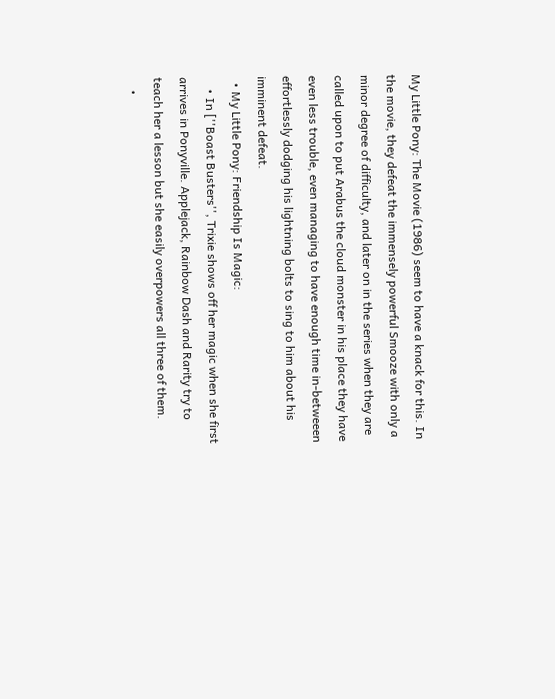My Little Pony: The Movie (1986) seem to have a knack for this. In the movie, they defeat the immensely powerful Smooze with only a minor degree of difficulty, and later on in the series when they are called upon to put Arabus the cloud monster in his place they have even less trouble, even managing to have enough time in-betweeen effortlessly dodging his lightning bolts to sing to him about his imminent defeat.
  • My Little Pony: Friendship Is Magic:
    • In [''Boast Busters'', Trixie shows off her magic when she first arrives in Ponyville. Applejack, Rainbow Dash and Rarity try to teach her a lesson but she easily overpowers all three of them.
    •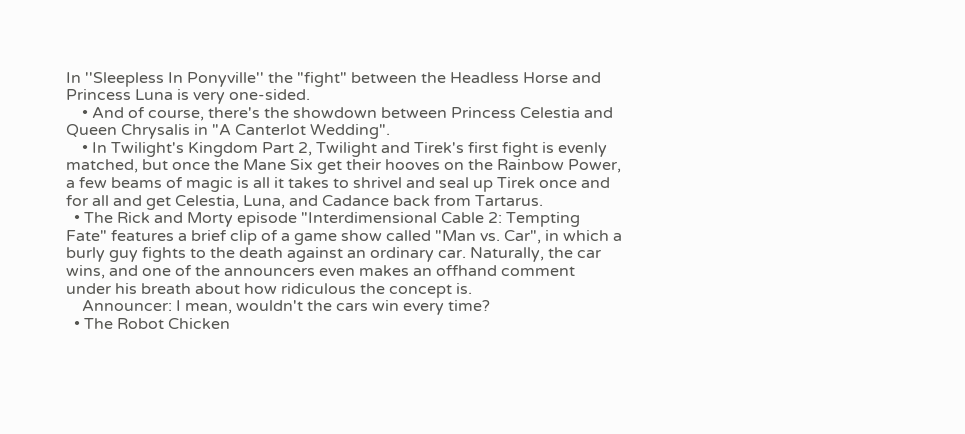In ''Sleepless In Ponyville'' the "fight" between the Headless Horse and Princess Luna is very one-sided.
    • And of course, there's the showdown between Princess Celestia and Queen Chrysalis in "A Canterlot Wedding".
    • In Twilight's Kingdom Part 2, Twilight and Tirek's first fight is evenly matched, but once the Mane Six get their hooves on the Rainbow Power, a few beams of magic is all it takes to shrivel and seal up Tirek once and for all and get Celestia, Luna, and Cadance back from Tartarus.
  • The Rick and Morty episode "Interdimensional Cable 2: Tempting Fate" features a brief clip of a game show called "Man vs. Car", in which a burly guy fights to the death against an ordinary car. Naturally, the car wins, and one of the announcers even makes an offhand comment under his breath about how ridiculous the concept is.
    Announcer: I mean, wouldn't the cars win every time?
  • The Robot Chicken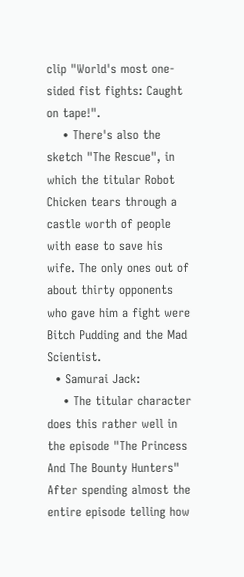clip "World's most one-sided fist fights: Caught on tape!".
    • There's also the sketch "The Rescue", in which the titular Robot Chicken tears through a castle worth of people with ease to save his wife. The only ones out of about thirty opponents who gave him a fight were Bitch Pudding and the Mad Scientist.
  • Samurai Jack:
    • The titular character does this rather well in the episode "The Princess And The Bounty Hunters" After spending almost the entire episode telling how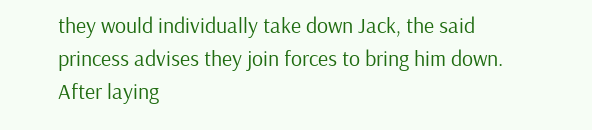they would individually take down Jack, the said princess advises they join forces to bring him down. After laying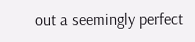out a seemingly perfect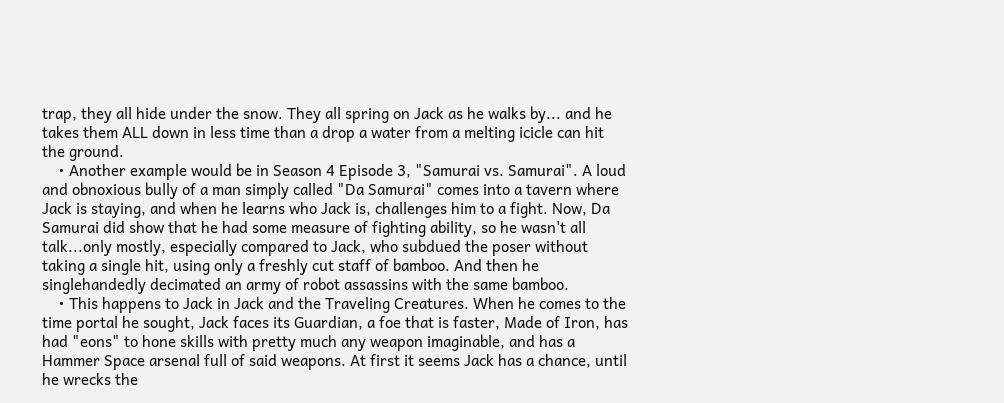trap, they all hide under the snow. They all spring on Jack as he walks by... and he takes them ALL down in less time than a drop a water from a melting icicle can hit the ground.
    • Another example would be in Season 4 Episode 3, "Samurai vs. Samurai". A loud and obnoxious bully of a man simply called "Da Samurai" comes into a tavern where Jack is staying, and when he learns who Jack is, challenges him to a fight. Now, Da Samurai did show that he had some measure of fighting ability, so he wasn't all talk...only mostly, especially compared to Jack, who subdued the poser without taking a single hit, using only a freshly cut staff of bamboo. And then he singlehandedly decimated an army of robot assassins with the same bamboo.
    • This happens to Jack in Jack and the Traveling Creatures. When he comes to the time portal he sought, Jack faces its Guardian, a foe that is faster, Made of Iron, has had "eons" to hone skills with pretty much any weapon imaginable, and has a Hammer Space arsenal full of said weapons. At first it seems Jack has a chance, until he wrecks the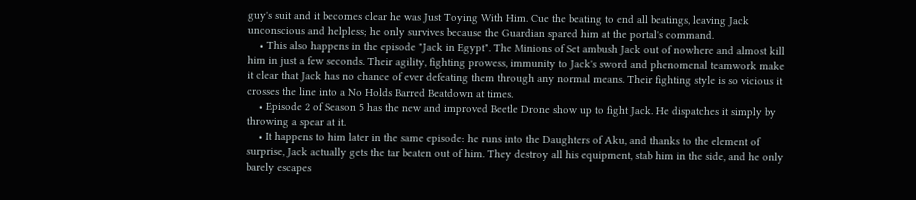guy's suit and it becomes clear he was Just Toying With Him. Cue the beating to end all beatings, leaving Jack unconscious and helpless; he only survives because the Guardian spared him at the portal's command.
    • This also happens in the episode "Jack in Egypt". The Minions of Set ambush Jack out of nowhere and almost kill him in just a few seconds. Their agility, fighting prowess, immunity to Jack's sword and phenomenal teamwork make it clear that Jack has no chance of ever defeating them through any normal means. Their fighting style is so vicious it crosses the line into a No Holds Barred Beatdown at times.
    • Episode 2 of Season 5 has the new and improved Beetle Drone show up to fight Jack. He dispatches it simply by throwing a spear at it.
    • It happens to him later in the same episode: he runs into the Daughters of Aku, and thanks to the element of surprise, Jack actually gets the tar beaten out of him. They destroy all his equipment, stab him in the side, and he only barely escapes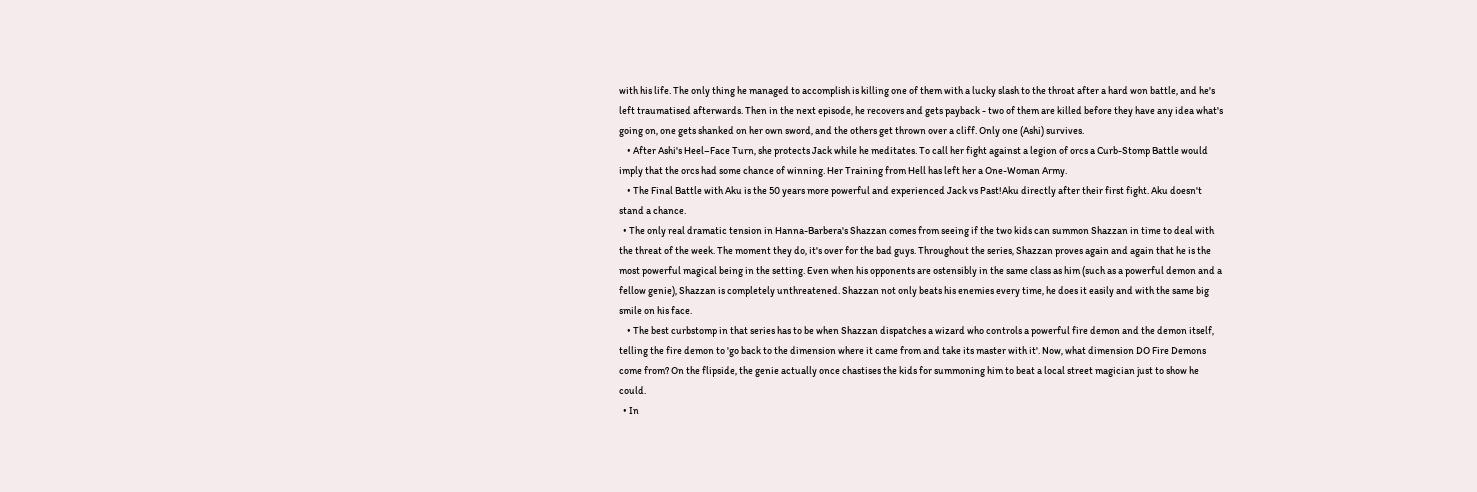with his life. The only thing he managed to accomplish is killing one of them with a lucky slash to the throat after a hard won battle, and he's left traumatised afterwards. Then in the next episode, he recovers and gets payback - two of them are killed before they have any idea what's going on, one gets shanked on her own sword, and the others get thrown over a cliff. Only one (Ashi) survives.
    • After Ashi's Heel–Face Turn, she protects Jack while he meditates. To call her fight against a legion of orcs a Curb-Stomp Battle would imply that the orcs had some chance of winning. Her Training from Hell has left her a One-Woman Army.
    • The Final Battle with Aku is the 50 years more powerful and experienced Jack vs Past!Aku directly after their first fight. Aku doesn't stand a chance.
  • The only real dramatic tension in Hanna-Barbera's Shazzan comes from seeing if the two kids can summon Shazzan in time to deal with the threat of the week. The moment they do, it's over for the bad guys. Throughout the series, Shazzan proves again and again that he is the most powerful magical being in the setting. Even when his opponents are ostensibly in the same class as him (such as a powerful demon and a fellow genie), Shazzan is completely unthreatened. Shazzan not only beats his enemies every time, he does it easily and with the same big smile on his face.
    • The best curbstomp in that series has to be when Shazzan dispatches a wizard who controls a powerful fire demon and the demon itself, telling the fire demon to 'go back to the dimension where it came from and take its master with it'. Now, what dimension DO Fire Demons come from? On the flipside, the genie actually once chastises the kids for summoning him to beat a local street magician just to show he could.
  • In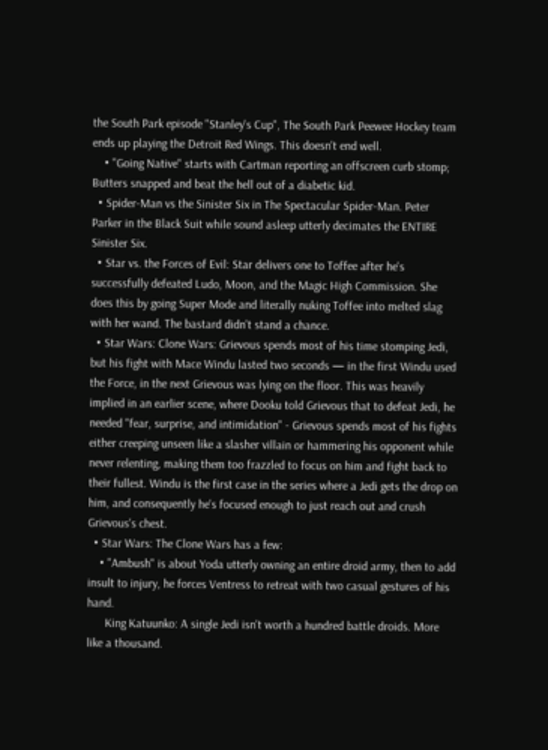the South Park episode "Stanley's Cup", The South Park Peewee Hockey team ends up playing the Detroit Red Wings. This doesn't end well.
    • "Going Native" starts with Cartman reporting an offscreen curb stomp; Butters snapped and beat the hell out of a diabetic kid.
  • Spider-Man vs the Sinister Six in The Spectacular Spider-Man. Peter Parker in the Black Suit while sound asleep utterly decimates the ENTIRE Sinister Six.
  • Star vs. the Forces of Evil: Star delivers one to Toffee after he's successfully defeated Ludo, Moon, and the Magic High Commission. She does this by going Super Mode and literally nuking Toffee into melted slag with her wand. The bastard didn't stand a chance.
  • Star Wars: Clone Wars: Grievous spends most of his time stomping Jedi, but his fight with Mace Windu lasted two seconds — in the first Windu used the Force, in the next Grievous was lying on the floor. This was heavily implied in an earlier scene, where Dooku told Grievous that to defeat Jedi, he needed "fear, surprise, and intimidation" - Grievous spends most of his fights either creeping unseen like a slasher villain or hammering his opponent while never relenting, making them too frazzled to focus on him and fight back to their fullest. Windu is the first case in the series where a Jedi gets the drop on him, and consequently he's focused enough to just reach out and crush Grievous's chest.
  • Star Wars: The Clone Wars has a few:
    • "Ambush" is about Yoda utterly owning an entire droid army, then to add insult to injury, he forces Ventress to retreat with two casual gestures of his hand.
      King Katuunko: A single Jedi isn't worth a hundred battle droids. More like a thousand.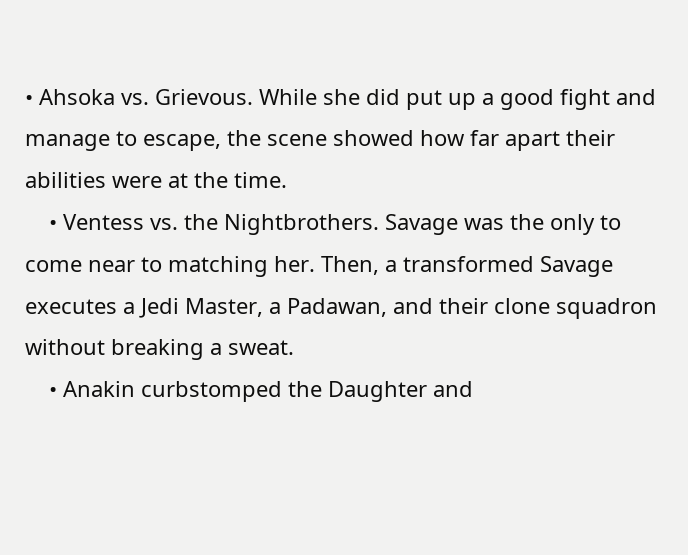• Ahsoka vs. Grievous. While she did put up a good fight and manage to escape, the scene showed how far apart their abilities were at the time.
    • Ventess vs. the Nightbrothers. Savage was the only to come near to matching her. Then, a transformed Savage executes a Jedi Master, a Padawan, and their clone squadron without breaking a sweat.
    • Anakin curbstomped the Daughter and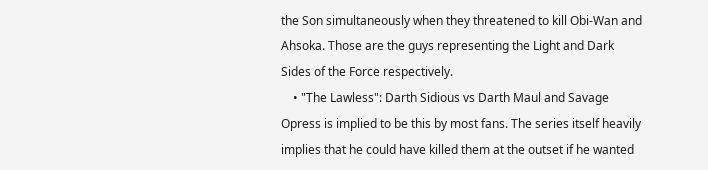the Son simultaneously when they threatened to kill Obi-Wan and Ahsoka. Those are the guys representing the Light and Dark Sides of the Force respectively.
    • "The Lawless": Darth Sidious vs Darth Maul and Savage Opress is implied to be this by most fans. The series itself heavily implies that he could have killed them at the outset if he wanted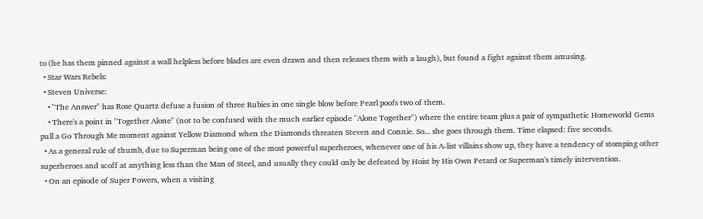to (he has them pinned against a wall helpless before blades are even drawn and then releases them with a laugh), but found a fight against them amusing.
  • Star Wars Rebels:
  • Steven Universe:
    • "The Answer" has Rose Quartz defuse a fusion of three Rubies in one single blow before Pearl poofs two of them.
    • There's a point in "Together Alone" (not to be confused with the much earlier episode "Alone Together") where the entire team plus a pair of sympathetic Homeworld Gems pull a Go Through Me moment against Yellow Diamond when the Diamonds threaten Steven and Connie. So... she goes through them. Time elapsed: five seconds.
  • As a general rule of thumb, due to Superman being one of the most powerful superheroes, whenever one of his A-list villains show up, they have a tendency of stomping other superheroes and scoff at anything less than the Man of Steel, and usually they could only be defeated by Hoist by His Own Petard or Superman's timely intervention.
  • On an episode of Super Powers, when a visiting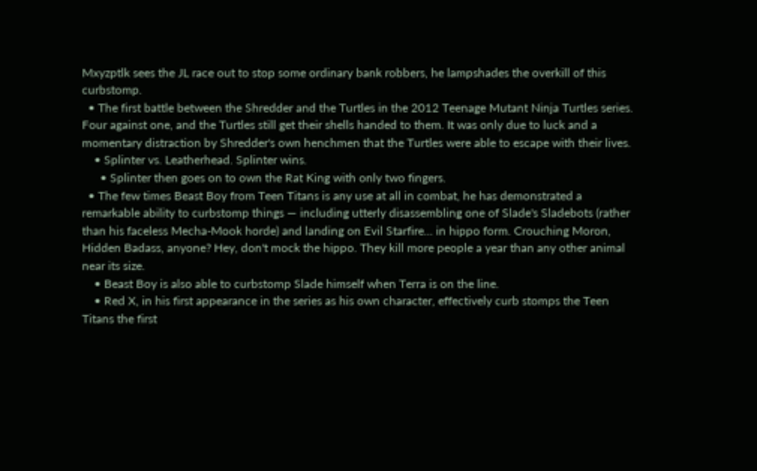Mxyzptlk sees the JL race out to stop some ordinary bank robbers, he lampshades the overkill of this curbstomp.
  • The first battle between the Shredder and the Turtles in the 2012 Teenage Mutant Ninja Turtles series. Four against one, and the Turtles still get their shells handed to them. It was only due to luck and a momentary distraction by Shredder's own henchmen that the Turtles were able to escape with their lives.
    • Splinter vs. Leatherhead. Splinter wins.
      • Splinter then goes on to own the Rat King with only two fingers.
  • The few times Beast Boy from Teen Titans is any use at all in combat, he has demonstrated a remarkable ability to curbstomp things — including utterly disassembling one of Slade's Sladebots (rather than his faceless Mecha-Mook horde) and landing on Evil Starfire... in hippo form. Crouching Moron, Hidden Badass, anyone? Hey, don't mock the hippo. They kill more people a year than any other animal near its size.
    • Beast Boy is also able to curbstomp Slade himself when Terra is on the line.
    • Red X, in his first appearance in the series as his own character, effectively curb stomps the Teen Titans the first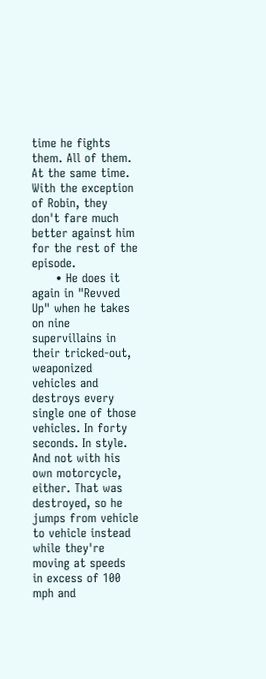time he fights them. All of them. At the same time. With the exception of Robin, they don't fare much better against him for the rest of the episode.
      • He does it again in "Revved Up" when he takes on nine supervillains in their tricked-out, weaponized vehicles and destroys every single one of those vehicles. In forty seconds. In style. And not with his own motorcycle, either. That was destroyed, so he jumps from vehicle to vehicle instead while they're moving at speeds in excess of 100 mph and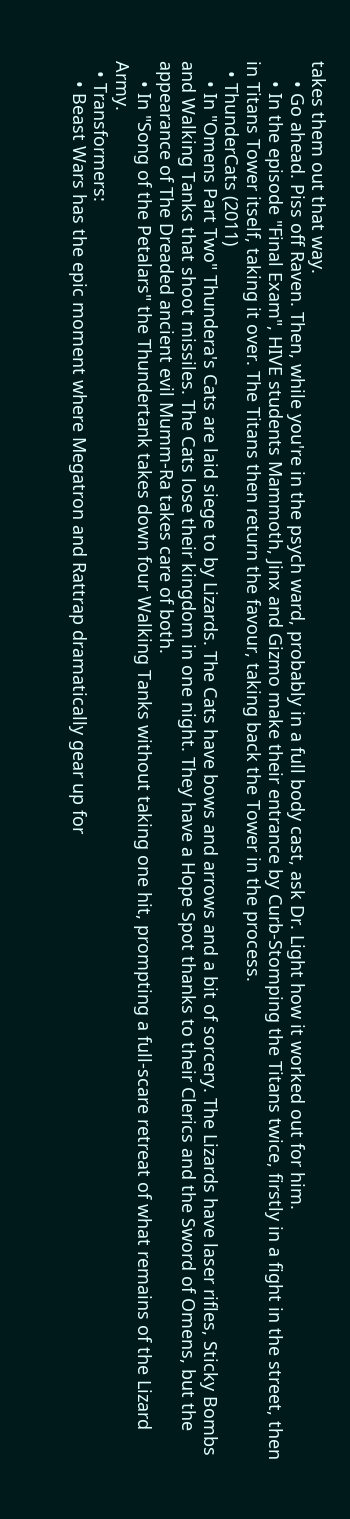takes them out that way.
    • Go ahead. Piss off Raven. Then, while you're in the psych ward, probably in a full body cast, ask Dr. Light how it worked out for him.
    • In the episode "Final Exam", HIVE students Mammoth, Jinx and Gizmo make their entrance by Curb-Stomping the Titans twice, firstly in a fight in the street, then in Titans Tower itself, taking it over. The Titans then return the favour, taking back the Tower in the process.
  • ThunderCats (2011)
    • In "Omens Part Two" Thundera's Cats are laid siege to by Lizards. The Cats have bows and arrows and a bit of sorcery. The Lizards have laser rifles, Sticky Bombs and Walking Tanks that shoot missiles. The Cats lose their kingdom in one night. They have a Hope Spot thanks to their Clerics and the Sword of Omens, but the appearance of The Dreaded ancient evil Mumm-Ra takes care of both.
    • In "Song of the Petalars" the Thundertank takes down four Walking Tanks without taking one hit, prompting a full-scare retreat of what remains of the Lizard Army.
  • Transformers:
    • Beast Wars has the epic moment where Megatron and Rattrap dramatically gear up for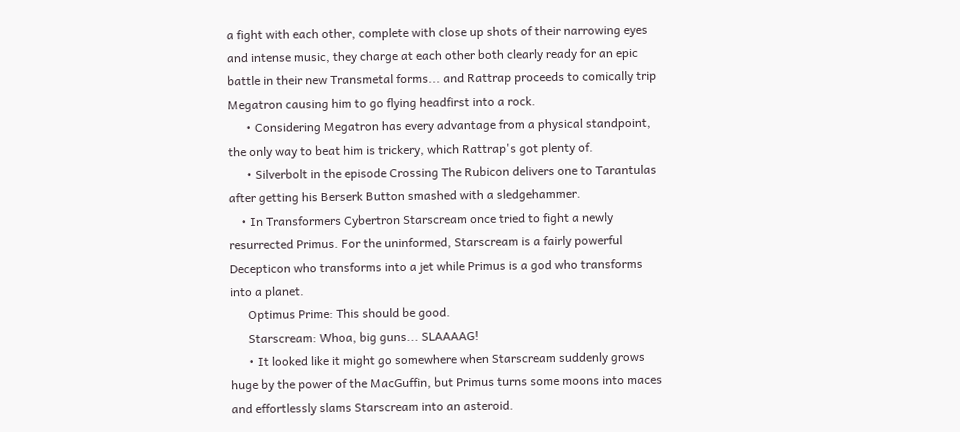a fight with each other, complete with close up shots of their narrowing eyes and intense music, they charge at each other both clearly ready for an epic battle in their new Transmetal forms... and Rattrap proceeds to comically trip Megatron causing him to go flying headfirst into a rock.
      • Considering Megatron has every advantage from a physical standpoint, the only way to beat him is trickery, which Rattrap's got plenty of.
      • Silverbolt in the episode Crossing The Rubicon delivers one to Tarantulas after getting his Berserk Button smashed with a sledgehammer.
    • In Transformers Cybertron Starscream once tried to fight a newly resurrected Primus. For the uninformed, Starscream is a fairly powerful Decepticon who transforms into a jet while Primus is a god who transforms into a planet.
      Optimus Prime: This should be good.
      Starscream: Whoa, big guns... SLAAAAG!
      • It looked like it might go somewhere when Starscream suddenly grows huge by the power of the MacGuffin, but Primus turns some moons into maces and effortlessly slams Starscream into an asteroid.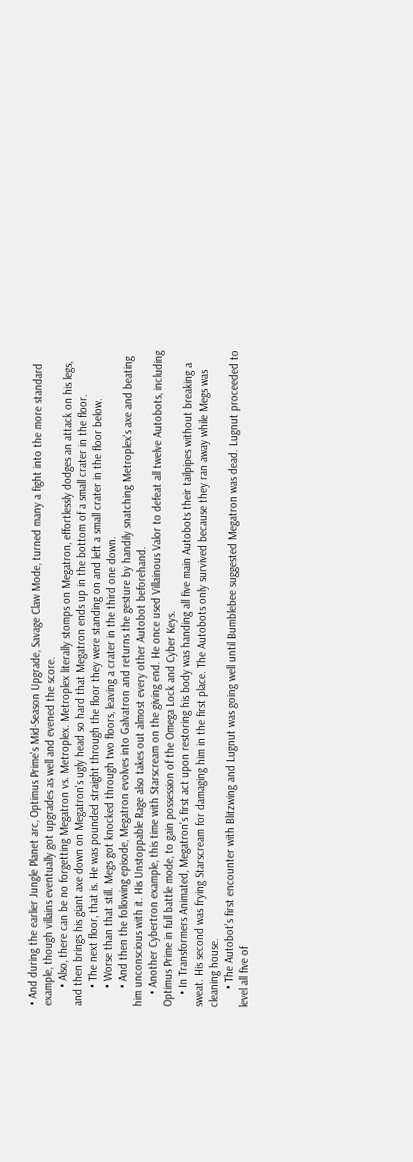• And during the earlier Jungle Planet arc, Optimus Prime's Mid-Season Upgrade, Savage Claw Mode, turned many a fight into the more standard example, though villains eventually got upgrades as well and evened the score.
      • Also, there can be no forgetting Megatron vs. Metroplex. Metroplex literally stomps on Megatron, effortlessly dodges an attack on his legs, and then brings his giant axe down on Megatron's ugly head so hard that Megatron ends up in the bottom of a small crater in the floor.
      • The next floor, that is. He was pounded straight through the floor they were standing on and left a small crater in the floor below.
      • Worse than that still. Megs got knocked through two floors, leaving a crater in the third one down.
      • And then the following episode, Megatron evolves into Galvatron and returns the gesture by handily snatching Metroplex's axe and beating him unconscious with it. His Unstoppable Rage also takes out almost every other Autobot beforehand.
    • Another Cybertron example, this time with Starscream on the giving end. He once used Villainous Valor to defeat all twelve Autobots, including Optimus Prime in full battle mode, to gain possession of the Omega Lock and Cyber Keys.
    • In Transformers Animated, Megatron's first act upon restoring his body was handing all five main Autobots their tailpipes without breaking a sweat. His second was frying Starscream for damaging him in the first place. The Autobots only survived because they ran away while Megs was cleaning house.
      • The Autobot's first encounter with Blitzwing and Lugnut was going well until Bumblebee suggested Megatron was dead. Lugnut proceeded to level all five of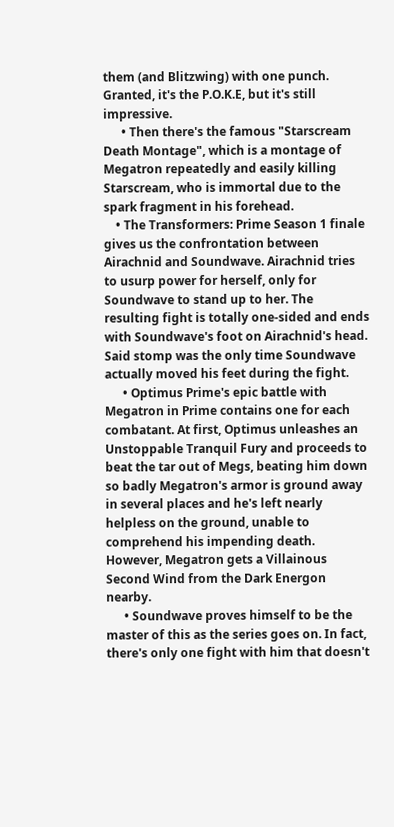them (and Blitzwing) with one punch. Granted, it's the P.O.K.E, but it's still impressive.
      • Then there's the famous "Starscream Death Montage", which is a montage of Megatron repeatedly and easily killing Starscream, who is immortal due to the spark fragment in his forehead.
    • The Transformers: Prime Season 1 finale gives us the confrontation between Airachnid and Soundwave. Airachnid tries to usurp power for herself, only for Soundwave to stand up to her. The resulting fight is totally one-sided and ends with Soundwave's foot on Airachnid's head. Said stomp was the only time Soundwave actually moved his feet during the fight.
      • Optimus Prime's epic battle with Megatron in Prime contains one for each combatant. At first, Optimus unleashes an Unstoppable Tranquil Fury and proceeds to beat the tar out of Megs, beating him down so badly Megatron's armor is ground away in several places and he's left nearly helpless on the ground, unable to comprehend his impending death. However, Megatron gets a Villainous Second Wind from the Dark Energon nearby.
      • Soundwave proves himself to be the master of this as the series goes on. In fact, there's only one fight with him that doesn't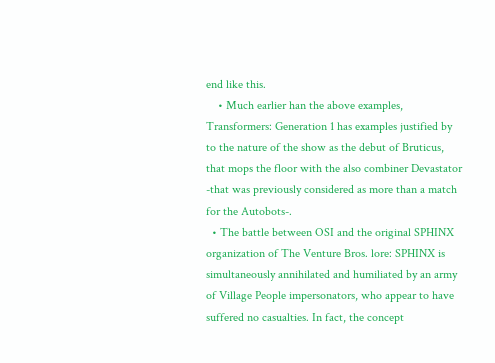end like this.
    • Much earlier han the above examples, Transformers: Generation 1 has examples justified by to the nature of the show as the debut of Bruticus, that mops the floor with the also combiner Devastator -that was previously considered as more than a match for the Autobots-.
  • The battle between OSI and the original SPHINX organization of The Venture Bros. lore: SPHINX is simultaneously annihilated and humiliated by an army of Village People impersonators, who appear to have suffered no casualties. In fact, the concept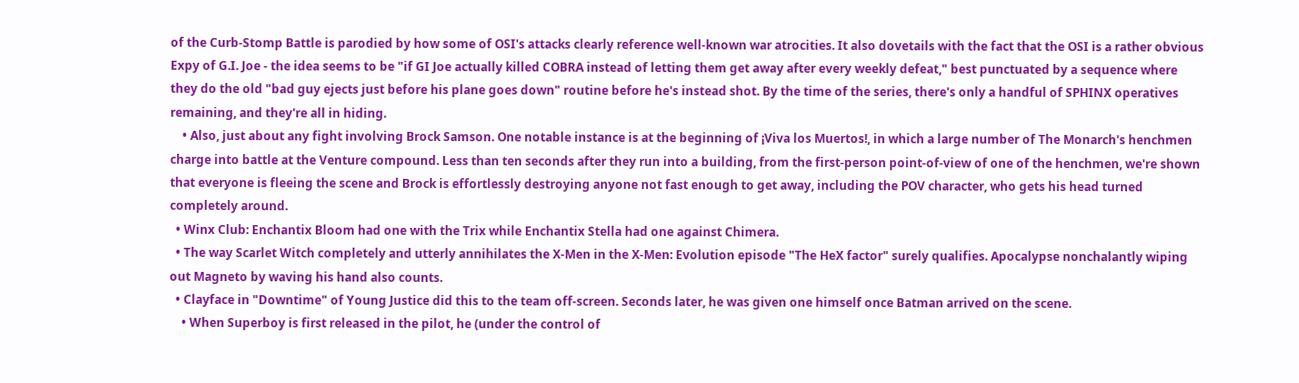of the Curb-Stomp Battle is parodied by how some of OSI's attacks clearly reference well-known war atrocities. It also dovetails with the fact that the OSI is a rather obvious Expy of G.I. Joe - the idea seems to be "if GI Joe actually killed COBRA instead of letting them get away after every weekly defeat," best punctuated by a sequence where they do the old "bad guy ejects just before his plane goes down" routine before he's instead shot. By the time of the series, there's only a handful of SPHINX operatives remaining, and they're all in hiding.
    • Also, just about any fight involving Brock Samson. One notable instance is at the beginning of ¡Viva los Muertos!, in which a large number of The Monarch's henchmen charge into battle at the Venture compound. Less than ten seconds after they run into a building, from the first-person point-of-view of one of the henchmen, we're shown that everyone is fleeing the scene and Brock is effortlessly destroying anyone not fast enough to get away, including the POV character, who gets his head turned completely around.
  • Winx Club: Enchantix Bloom had one with the Trix while Enchantix Stella had one against Chimera.
  • The way Scarlet Witch completely and utterly annihilates the X-Men in the X-Men: Evolution episode "The HeX factor" surely qualifies. Apocalypse nonchalantly wiping out Magneto by waving his hand also counts.
  • Clayface in "Downtime" of Young Justice did this to the team off-screen. Seconds later, he was given one himself once Batman arrived on the scene.
    • When Superboy is first released in the pilot, he (under the control of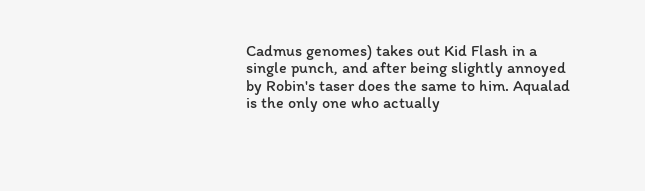Cadmus genomes) takes out Kid Flash in a single punch, and after being slightly annoyed by Robin's taser does the same to him. Aqualad is the only one who actually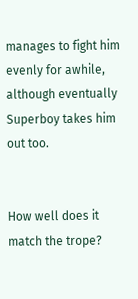manages to fight him evenly for awhile, although eventually Superboy takes him out too.


How well does it match the trope?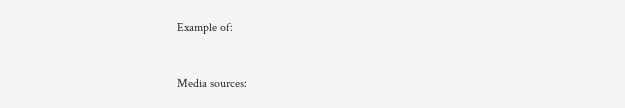Example of:


Media sources: